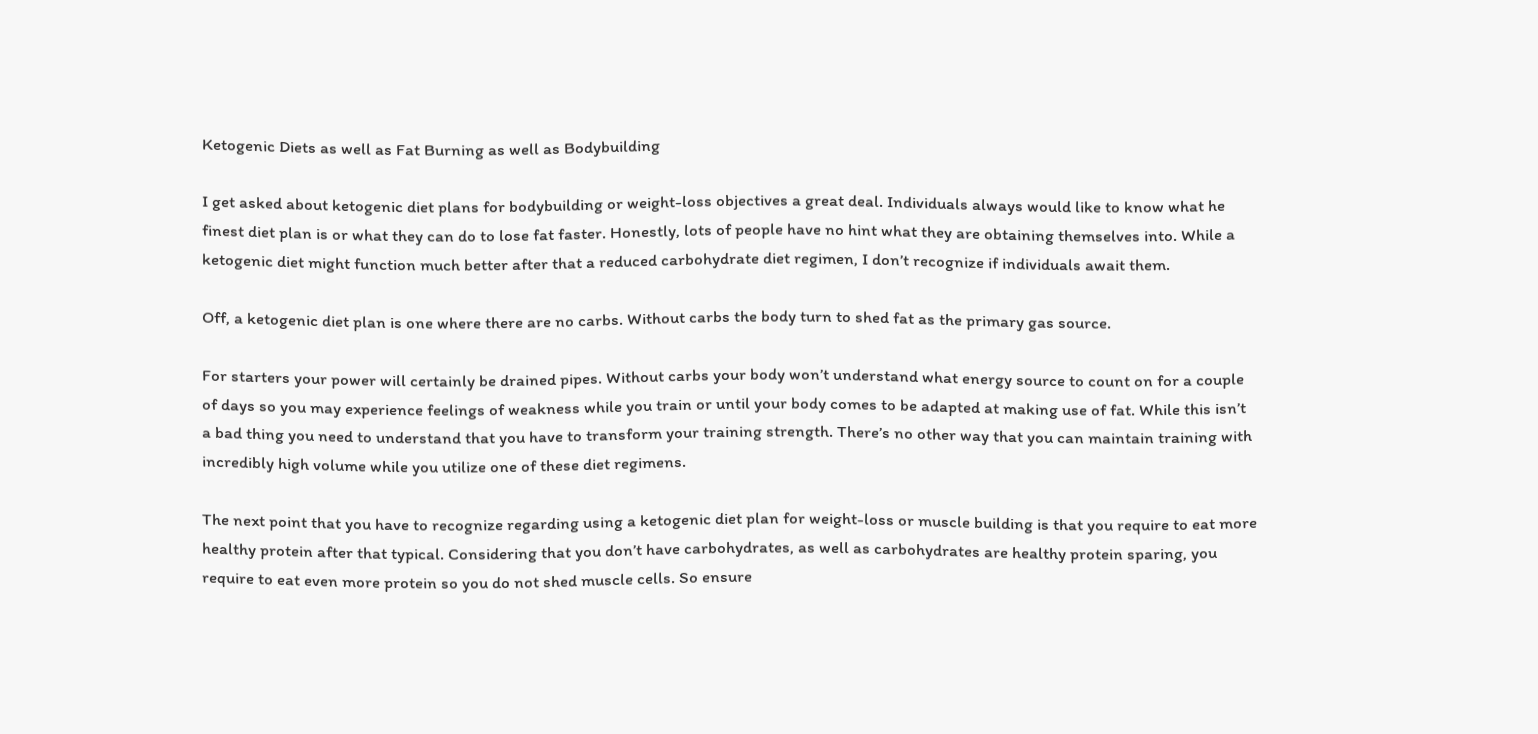Ketogenic Diets as well as Fat Burning as well as Bodybuilding

I get asked about ketogenic diet plans for bodybuilding or weight-loss objectives a great deal. Individuals always would like to know what he finest diet plan is or what they can do to lose fat faster. Honestly, lots of people have no hint what they are obtaining themselves into. While a ketogenic diet might function much better after that a reduced carbohydrate diet regimen, I don’t recognize if individuals await them.

Off, a ketogenic diet plan is one where there are no carbs. Without carbs the body turn to shed fat as the primary gas source.

For starters your power will certainly be drained pipes. Without carbs your body won’t understand what energy source to count on for a couple of days so you may experience feelings of weakness while you train or until your body comes to be adapted at making use of fat. While this isn’t a bad thing you need to understand that you have to transform your training strength. There’s no other way that you can maintain training with incredibly high volume while you utilize one of these diet regimens.

The next point that you have to recognize regarding using a ketogenic diet plan for weight-loss or muscle building is that you require to eat more healthy protein after that typical. Considering that you don’t have carbohydrates, as well as carbohydrates are healthy protein sparing, you require to eat even more protein so you do not shed muscle cells. So ensure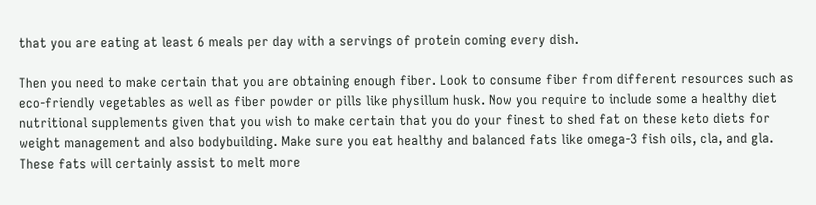that you are eating at least 6 meals per day with a servings of protein coming every dish.

Then you need to make certain that you are obtaining enough fiber. Look to consume fiber from different resources such as eco-friendly vegetables as well as fiber powder or pills like physillum husk. Now you require to include some a healthy diet nutritional supplements given that you wish to make certain that you do your finest to shed fat on these keto diets for weight management and also bodybuilding. Make sure you eat healthy and balanced fats like omega-3 fish oils, cla, and gla. These fats will certainly assist to melt more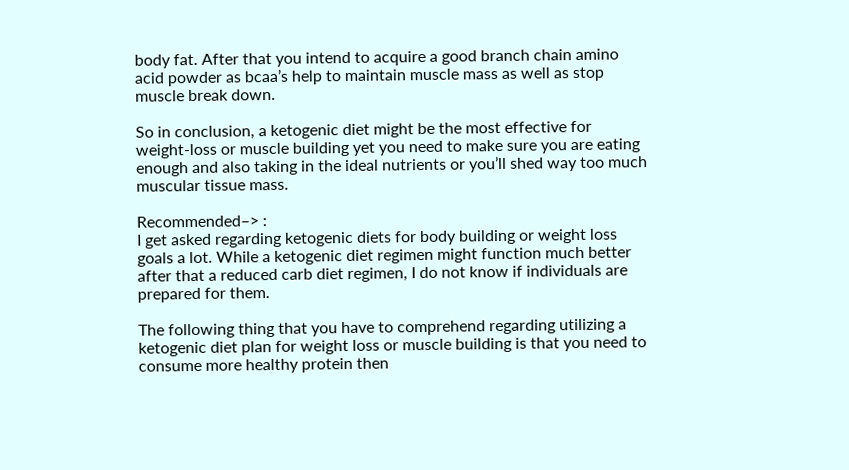body fat. After that you intend to acquire a good branch chain amino acid powder as bcaa’s help to maintain muscle mass as well as stop muscle break down.

So in conclusion, a ketogenic diet might be the most effective for weight-loss or muscle building yet you need to make sure you are eating enough and also taking in the ideal nutrients or you’ll shed way too much muscular tissue mass.

Recommended–> :
I get asked regarding ketogenic diets for body building or weight loss goals a lot. While a ketogenic diet regimen might function much better after that a reduced carb diet regimen, I do not know if individuals are prepared for them.

The following thing that you have to comprehend regarding utilizing a ketogenic diet plan for weight loss or muscle building is that you need to consume more healthy protein then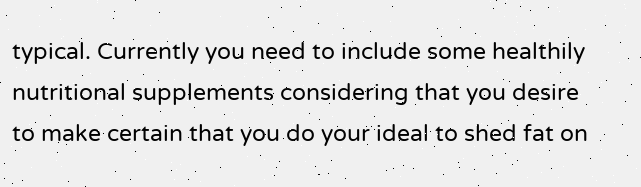typical. Currently you need to include some healthily nutritional supplements considering that you desire to make certain that you do your ideal to shed fat on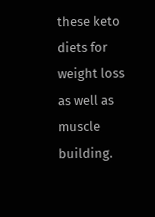these keto diets for weight loss as well as muscle building.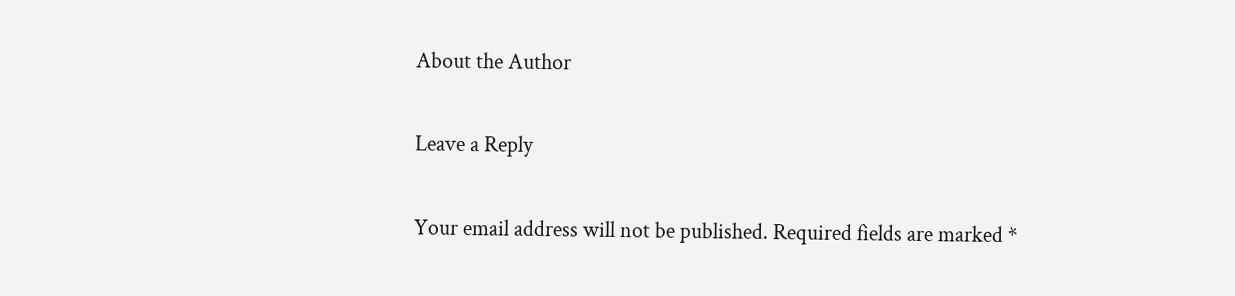About the Author

Leave a Reply

Your email address will not be published. Required fields are marked *